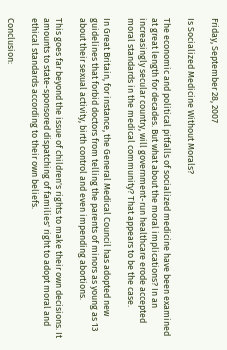Friday, September 28, 2007

Is Socialized Medicine Without Morals?

The economic and political pitfalls of socialized medicine have been examined at great length for decades. But what about the moral implications? In an increasingly secular country, will government-run healthcare erode accepted moral standards in the medical community? That appears to be the case.

In Great Britain, for instance, the General Medical Council has adopted new guidelines that forbid doctors from telling the parents of minors as young as 13 about their sexual activity, birth control and even impending abortions.

This goes far beyond the issue of children's rights to make their own decisions. It amounts to state-sponsored dispatching of families' right to adopt moral and ethical standards according to their own beliefs.

Conclusion: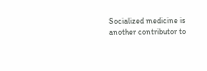Socialized medicine is another contributor to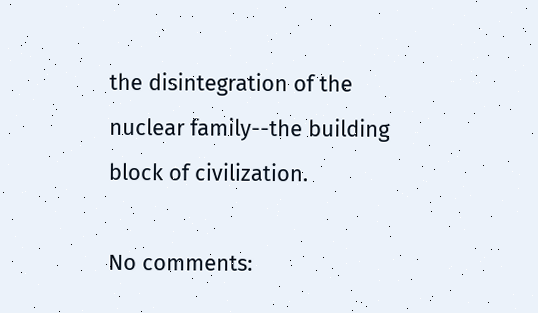the disintegration of the nuclear family--the building block of civilization.

No comments: